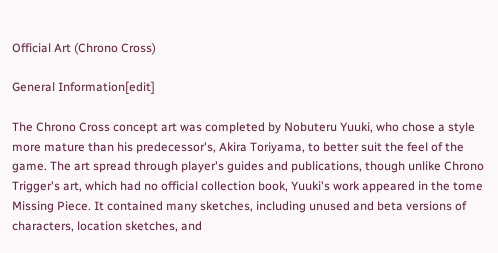Official Art (Chrono Cross)

General Information[edit]

The Chrono Cross concept art was completed by Nobuteru Yuuki, who chose a style more mature than his predecessor's, Akira Toriyama, to better suit the feel of the game. The art spread through player's guides and publications, though unlike Chrono Trigger's art, which had no official collection book, Yuuki's work appeared in the tome Missing Piece. It contained many sketches, including unused and beta versions of characters, location sketches, and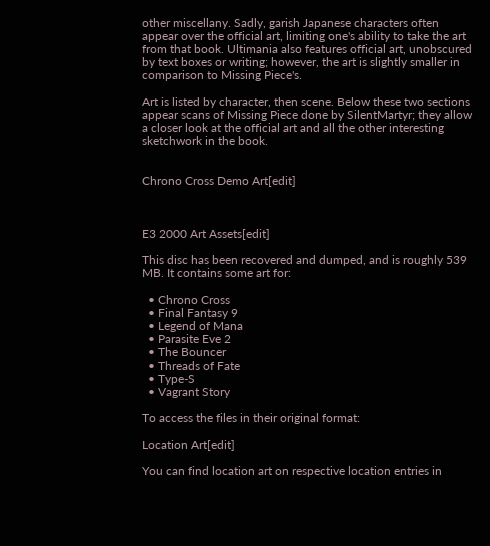other miscellany. Sadly, garish Japanese characters often appear over the official art, limiting one's ability to take the art from that book. Ultimania also features official art, unobscured by text boxes or writing; however, the art is slightly smaller in comparison to Missing Piece's.

Art is listed by character, then scene. Below these two sections appear scans of Missing Piece done by SilentMartyr; they allow a closer look at the official art and all the other interesting sketchwork in the book.


Chrono Cross Demo Art[edit]



E3 2000 Art Assets[edit]

This disc has been recovered and dumped, and is roughly 539 MB. It contains some art for:

  • Chrono Cross
  • Final Fantasy 9
  • Legend of Mana
  • Parasite Eve 2
  • The Bouncer
  • Threads of Fate
  • Type-S
  • Vagrant Story

To access the files in their original format:

Location Art[edit]

You can find location art on respective location entries in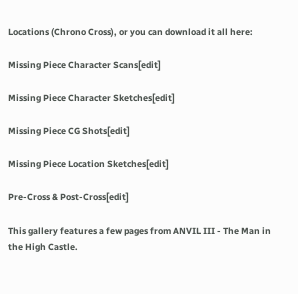Locations (Chrono Cross), or you can download it all here:

Missing Piece Character Scans[edit]

Missing Piece Character Sketches[edit]

Missing Piece CG Shots[edit]

Missing Piece Location Sketches[edit]

Pre-Cross & Post-Cross[edit]

This gallery features a few pages from ANVIL III - The Man in the High Castle.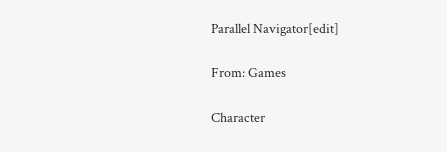Parallel Navigator[edit]

From: Games

Character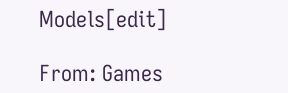Models[edit]

From: Games